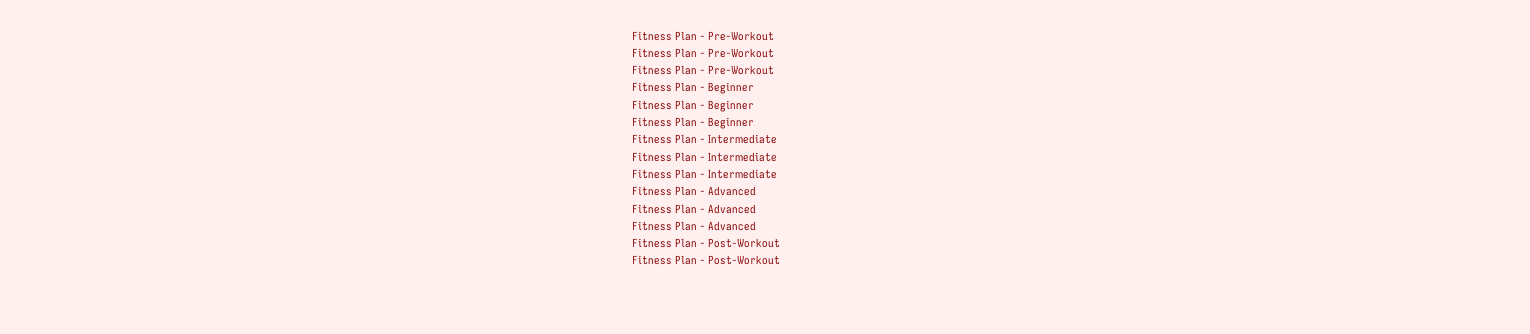Fitness Plan - Pre-Workout
Fitness Plan - Pre-Workout
Fitness Plan - Pre-Workout
Fitness Plan - Beginner
Fitness Plan - Beginner
Fitness Plan - Beginner
Fitness Plan - Intermediate
Fitness Plan - Intermediate
Fitness Plan - Intermediate
Fitness Plan - Advanced
Fitness Plan - Advanced
Fitness Plan - Advanced
Fitness Plan - Post-Workout
Fitness Plan - Post-Workout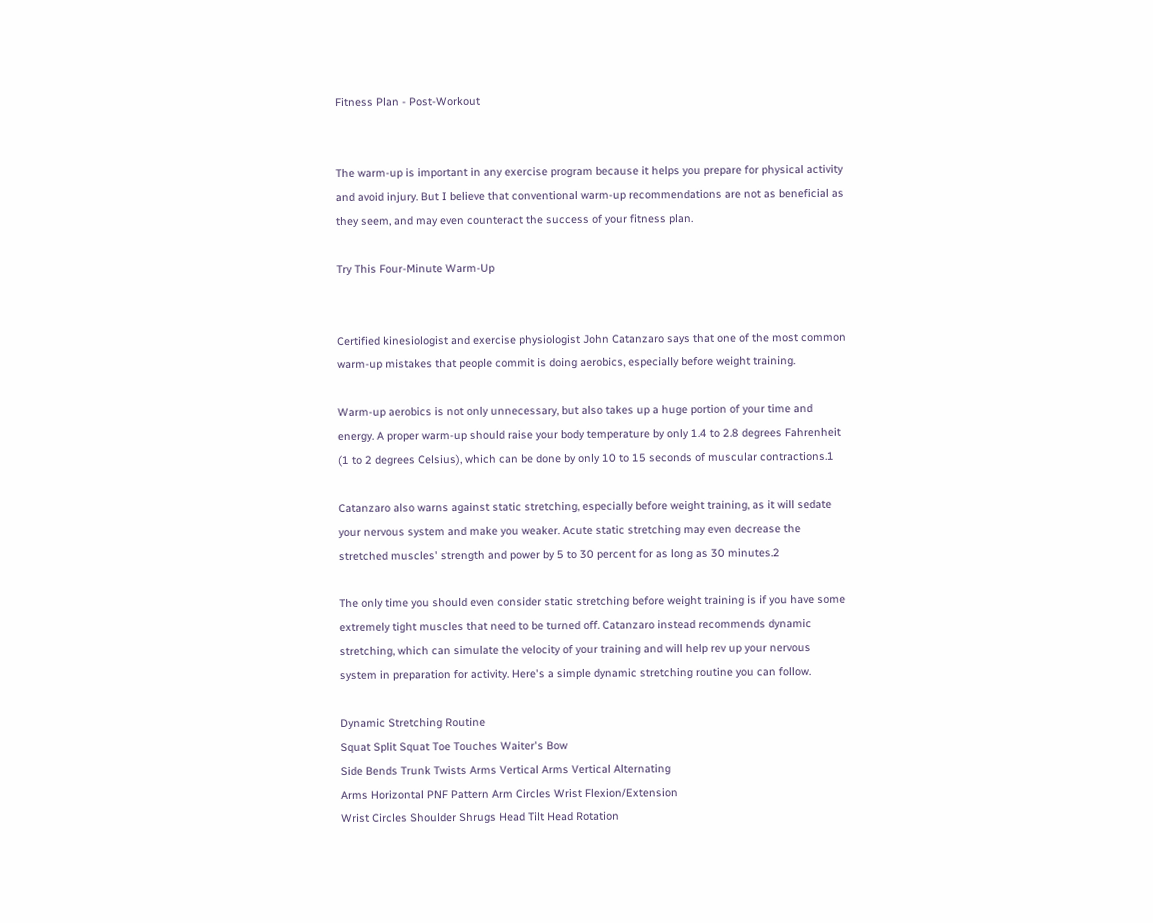Fitness Plan - Post-Workout


The warm-up is important in any exercise program because it helps you prepare for physical activity and avoid injury. But I believe that conventional warm-up recommendations are not as beneficial as they seem, and may even counteract the success of your fitness plan.

Try This Four-Minute Warm-Up


Certified kinesiologist and exercise physiologist John Catanzaro says that one of the most common warm-up mistakes that people commit is doing aerobics, especially before weight training.

Warm-up aerobics is not only unnecessary, but also takes up a huge portion of your time and energy. A proper warm-up should raise your body temperature by only 1.4 to 2.8 degrees Fahrenheit (1 to 2 degrees Celsius), which can be done by only 10 to 15 seconds of muscular contractions.1

Catanzaro also warns against static stretching, especially before weight training, as it will sedate your nervous system and make you weaker. Acute static stretching may even decrease the stretched muscles' strength and power by 5 to 30 percent for as long as 30 minutes.2

The only time you should even consider static stretching before weight training is if you have some extremely tight muscles that need to be turned off. Catanzaro instead recommends dynamic stretching, which can simulate the velocity of your training and will help rev up your nervous system in preparation for activity. Here's a simple dynamic stretching routine you can follow.

Dynamic Stretching Routine
Squat Split Squat Toe Touches Waiter's Bow
Side Bends Trunk Twists Arms Vertical Arms Vertical Alternating
Arms Horizontal PNF Pattern Arm Circles Wrist Flexion/Extension
Wrist Circles Shoulder Shrugs Head Tilt Head Rotation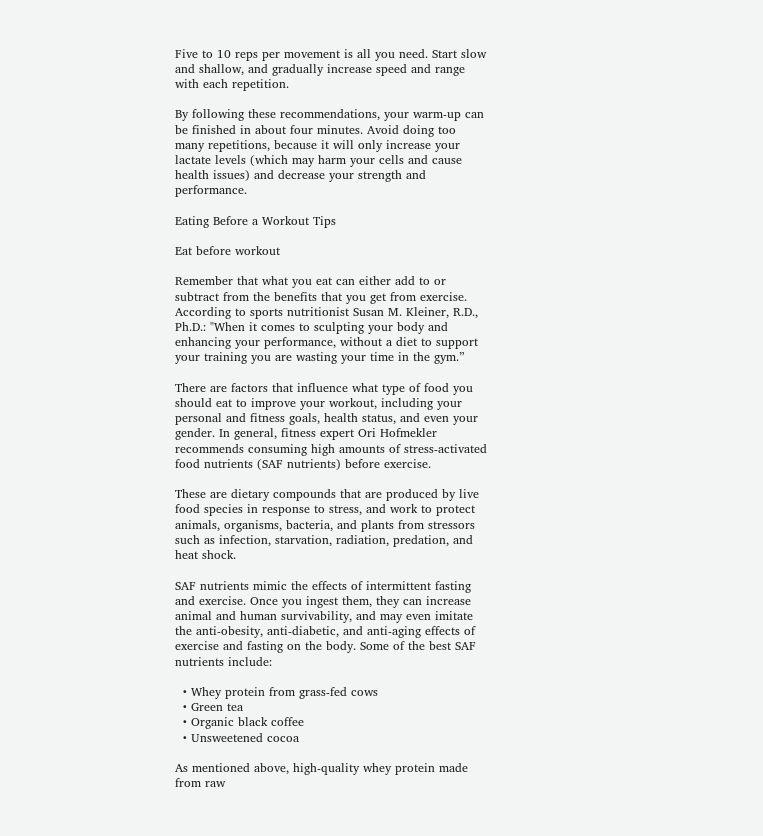Five to 10 reps per movement is all you need. Start slow and shallow, and gradually increase speed and range with each repetition.

By following these recommendations, your warm-up can be finished in about four minutes. Avoid doing too many repetitions, because it will only increase your lactate levels (which may harm your cells and cause health issues) and decrease your strength and performance.

Eating Before a Workout Tips

Eat before workout

Remember that what you eat can either add to or subtract from the benefits that you get from exercise. According to sports nutritionist Susan M. Kleiner, R.D., Ph.D.: "When it comes to sculpting your body and enhancing your performance, without a diet to support your training you are wasting your time in the gym.”

There are factors that influence what type of food you should eat to improve your workout, including your personal and fitness goals, health status, and even your gender. In general, fitness expert Ori Hofmekler recommends consuming high amounts of stress-activated food nutrients (SAF nutrients) before exercise.

These are dietary compounds that are produced by live food species in response to stress, and work to protect animals, organisms, bacteria, and plants from stressors such as infection, starvation, radiation, predation, and heat shock.

SAF nutrients mimic the effects of intermittent fasting and exercise. Once you ingest them, they can increase animal and human survivability, and may even imitate the anti-obesity, anti-diabetic, and anti-aging effects of exercise and fasting on the body. Some of the best SAF nutrients include:

  • Whey protein from grass-fed cows
  • Green tea
  • Organic black coffee
  • Unsweetened cocoa

As mentioned above, high-quality whey protein made from raw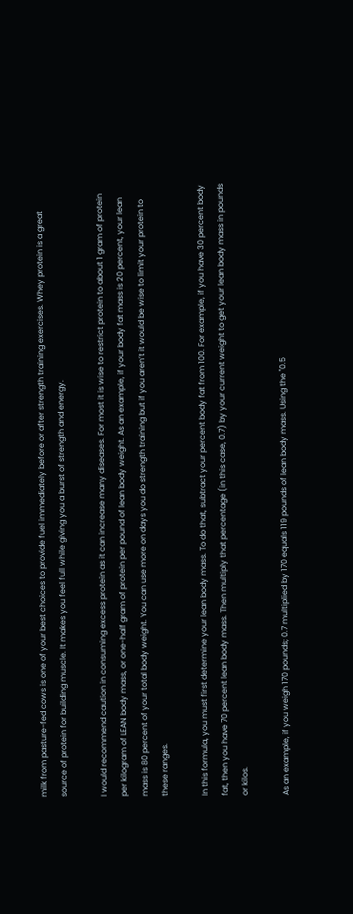milk from pasture-fed cows is one of your best choices to provide fuel immediately before or after strength training exercises. Whey protein is a great source of protein for building muscle. It makes you feel full while giving you a burst of strength and energy.

I would recommend caution in consuming excess protein as it can increase many diseases. For most it is wise to restrict protein to about 1 gram of protein per kilogram of LEAN body mass, or one-half gram of protein per pound of lean body weight. As an example, if your body fat mass is 20 percent, your lean mass is 80 percent of your total body weight. You can use more on days you do strength training but if you aren’t it would be wise to limit your protein to these ranges.

In this formula, you must first determine your lean body mass. To do that, subtract your percent body fat from 100. For example, if you have 30 percent body fat, then you have 70 percent lean body mass. Then multiply that percentage (in this case, 0.7) by your current weight to get your lean body mass in pounds or kilos.

As an example, if you weigh 170 pounds; 0.7 multiplied by 170 equals 119 pounds of lean body mass. Using the "0.5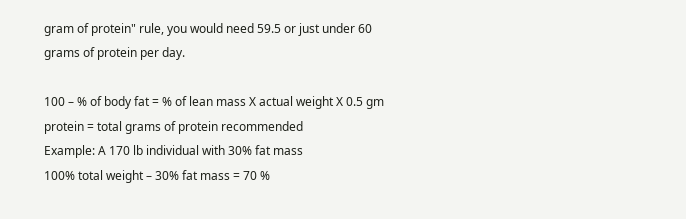gram of protein" rule, you would need 59.5 or just under 60 grams of protein per day.

100 – % of body fat = % of lean mass X actual weight X 0.5 gm protein = total grams of protein recommended
Example: A 170 lb individual with 30% fat mass
100% total weight – 30% fat mass = 70 %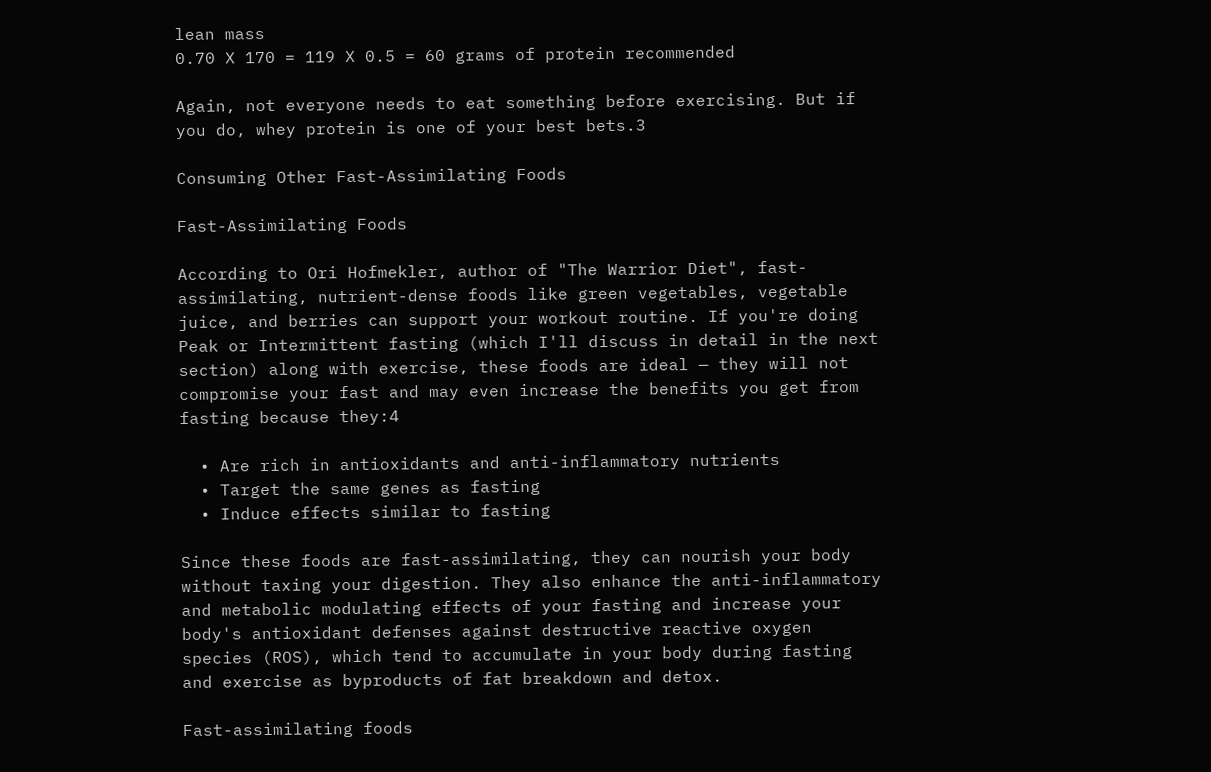lean mass
0.70 X 170 = 119 X 0.5 = 60 grams of protein recommended

Again, not everyone needs to eat something before exercising. But if you do, whey protein is one of your best bets.3

Consuming Other Fast-Assimilating Foods

Fast-Assimilating Foods

According to Ori Hofmekler, author of "The Warrior Diet", fast-assimilating, nutrient-dense foods like green vegetables, vegetable juice, and berries can support your workout routine. If you're doing Peak or Intermittent fasting (which I'll discuss in detail in the next section) along with exercise, these foods are ideal — they will not compromise your fast and may even increase the benefits you get from fasting because they:4

  • Are rich in antioxidants and anti-inflammatory nutrients
  • Target the same genes as fasting
  • Induce effects similar to fasting

Since these foods are fast-assimilating, they can nourish your body without taxing your digestion. They also enhance the anti-inflammatory and metabolic modulating effects of your fasting and increase your body's antioxidant defenses against destructive reactive oxygen species (ROS), which tend to accumulate in your body during fasting and exercise as byproducts of fat breakdown and detox.

Fast-assimilating foods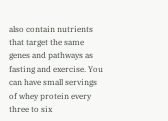also contain nutrients that target the same genes and pathways as fasting and exercise. You can have small servings of whey protein every three to six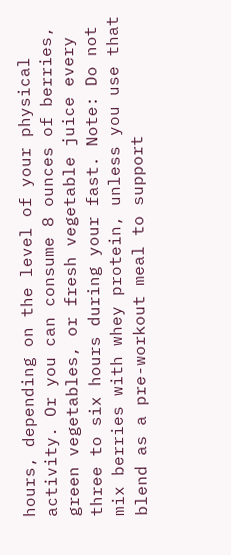hours, depending on the level of your physical activity. Or you can consume 8 ounces of berries, green vegetables, or fresh vegetable juice every three to six hours during your fast. Note: Do not mix berries with whey protein, unless you use that blend as a pre-workout meal to support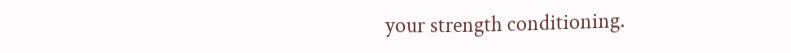your strength conditioning.